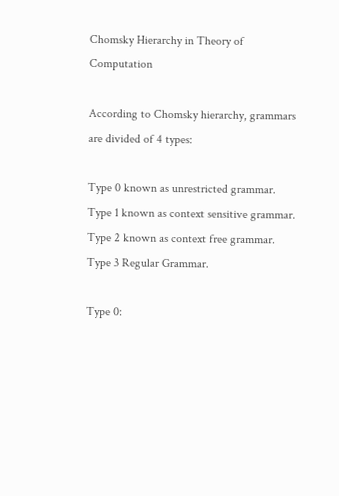Chomsky Hierarchy in Theory of Computation

According to Chomsky hierarchy, grammars are divided of 4 types:

Type 0 known as unrestricted grammar.
Type 1 known as context sensitive grammar.
Type 2 known as context free grammar.
Type 3 Regular Grammar.

Type 0: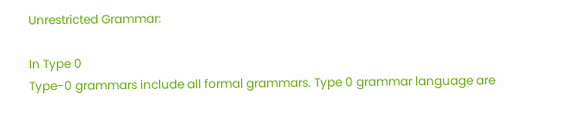Unrestricted Grammar:

In Type 0
Type-0 grammars include all formal grammars. Type 0 grammar language are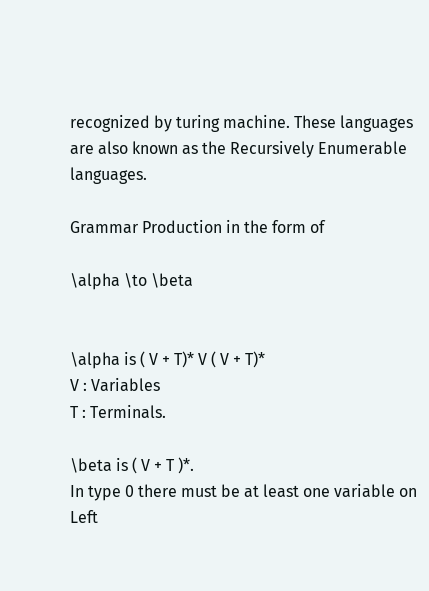recognized by turing machine. These languages are also known as the Recursively Enumerable languages.

Grammar Production in the form of

\alpha \to \beta


\alpha is ( V + T)* V ( V + T)*
V : Variables
T : Terminals.

\beta is ( V + T )*.
In type 0 there must be at least one variable on Left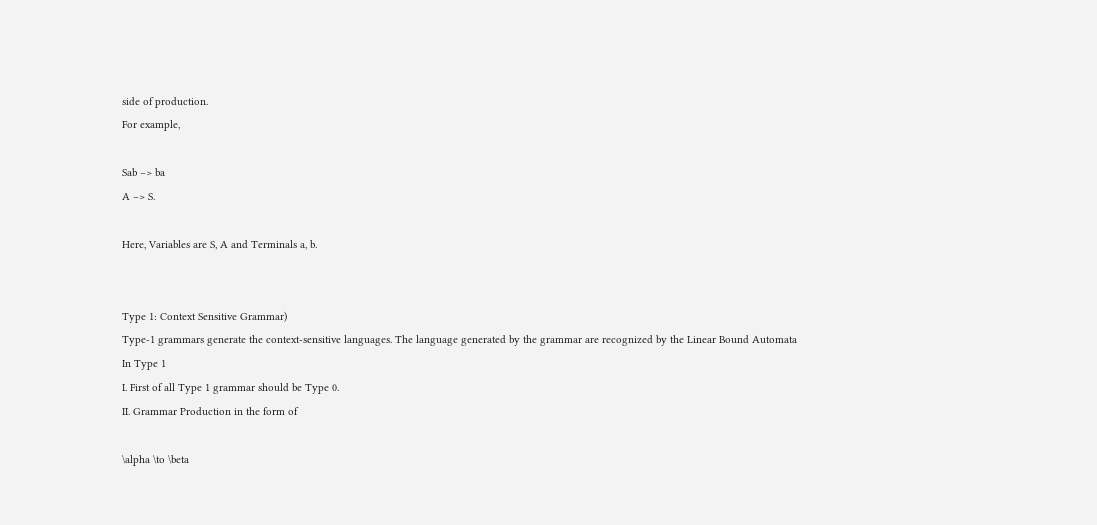side of production.
For example,

Sab –> ba
A –> S.

Here, Variables are S, A and Terminals a, b.


Type 1: Context Sensitive Grammar)
Type-1 grammars generate the context-sensitive languages. The language generated by the grammar are recognized by the Linear Bound Automata
In Type 1
I. First of all Type 1 grammar should be Type 0.
II. Grammar Production in the form of

\alpha \to \beta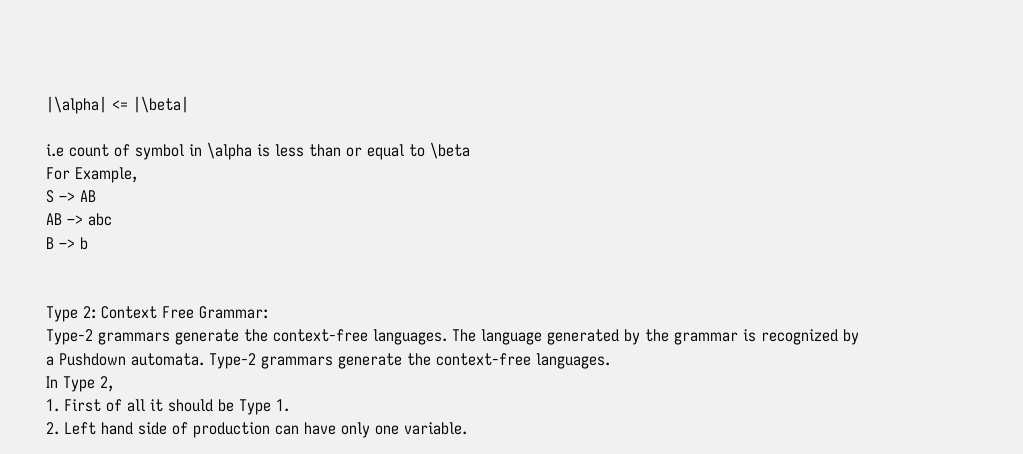|\alpha| <= |\beta|

i.e count of symbol in \alpha is less than or equal to \beta
For Example,
S –> AB
AB –> abc
B –> b


Type 2: Context Free Grammar:
Type-2 grammars generate the context-free languages. The language generated by the grammar is recognized by a Pushdown automata. Type-2 grammars generate the context-free languages.
In Type 2,
1. First of all it should be Type 1.
2. Left hand side of production can have only one variable.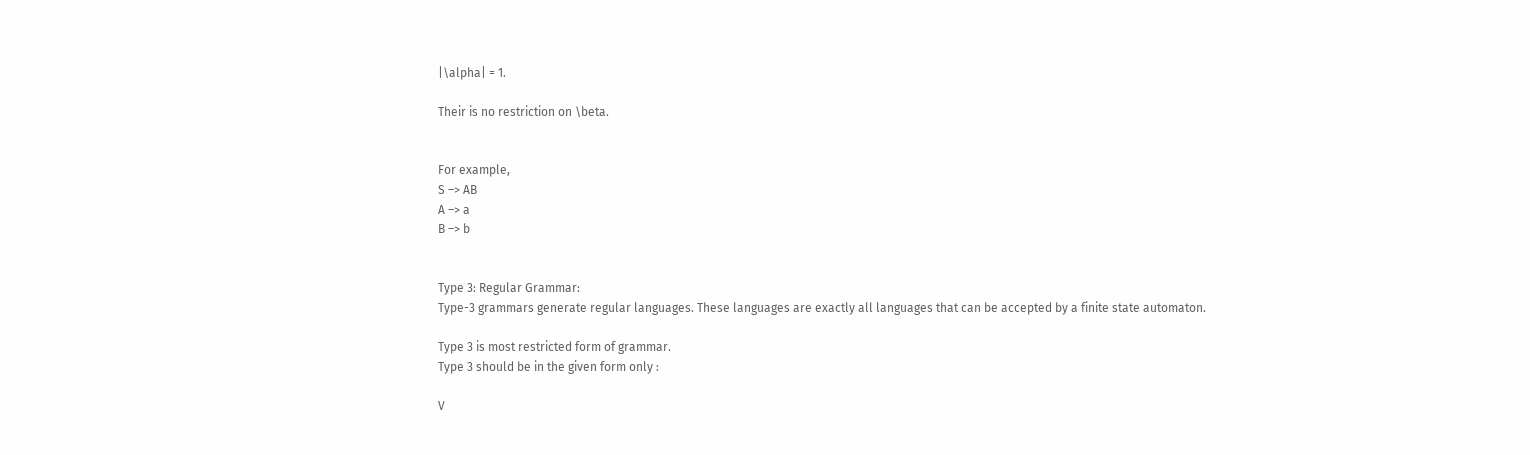|\alpha| = 1.

Their is no restriction on \beta.


For example,
S –> AB
A –> a
B –> b


Type 3: Regular Grammar:
Type-3 grammars generate regular languages. These languages are exactly all languages that can be accepted by a finite state automaton.

Type 3 is most restricted form of grammar.
Type 3 should be in the given form only :

V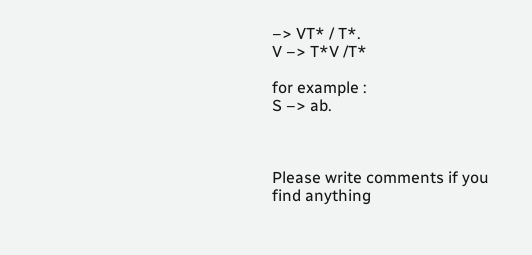–> VT* / T*.
V –> T*V /T*

for example :
S –> ab.



Please write comments if you find anything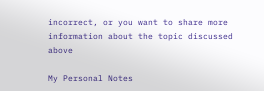incorrect, or you want to share more information about the topic discussed above

My Personal Notes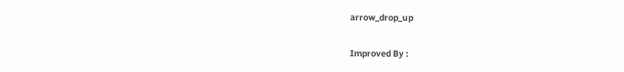arrow_drop_up

Improved By :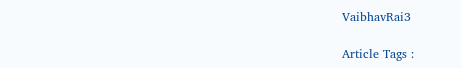VaibhavRai3

Article Tags :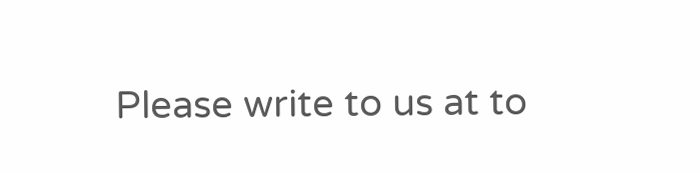Please write to us at to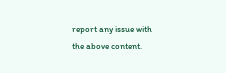report any issue with the above content.